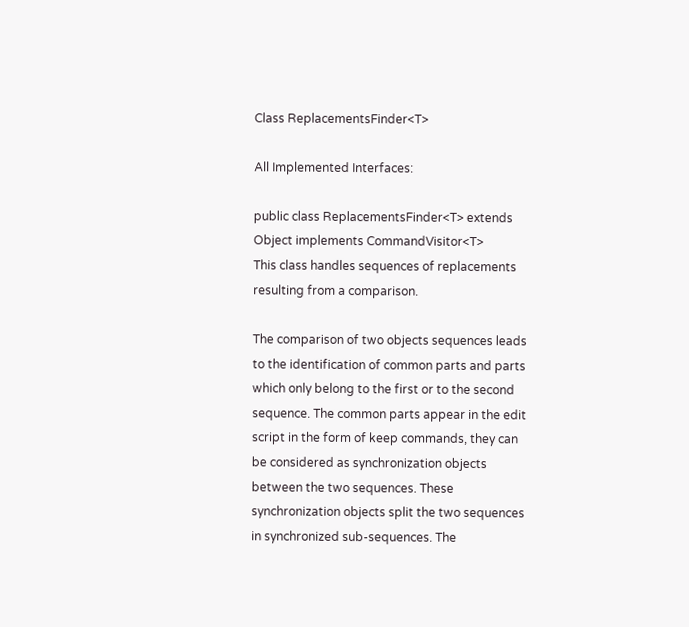Class ReplacementsFinder<T>

All Implemented Interfaces:

public class ReplacementsFinder<T> extends Object implements CommandVisitor<T>
This class handles sequences of replacements resulting from a comparison.

The comparison of two objects sequences leads to the identification of common parts and parts which only belong to the first or to the second sequence. The common parts appear in the edit script in the form of keep commands, they can be considered as synchronization objects between the two sequences. These synchronization objects split the two sequences in synchronized sub-sequences. The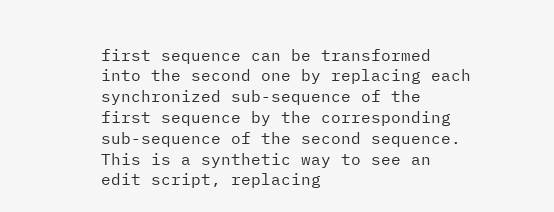first sequence can be transformed into the second one by replacing each synchronized sub-sequence of the first sequence by the corresponding sub-sequence of the second sequence. This is a synthetic way to see an edit script, replacing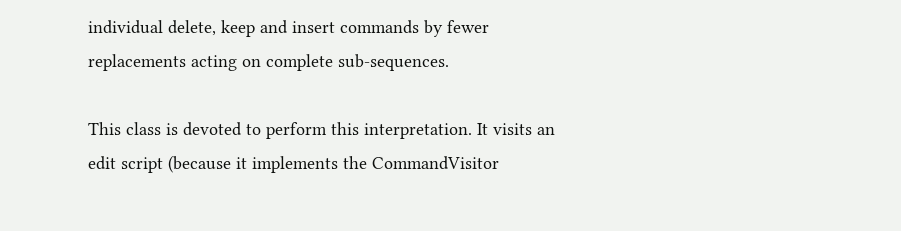individual delete, keep and insert commands by fewer replacements acting on complete sub-sequences.

This class is devoted to perform this interpretation. It visits an edit script (because it implements the CommandVisitor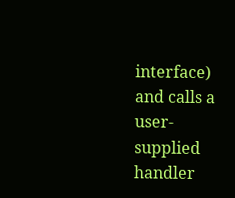interface) and calls a user-supplied handler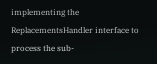implementing the ReplacementsHandler interface to process the sub-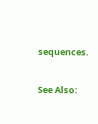sequences.

See Also: